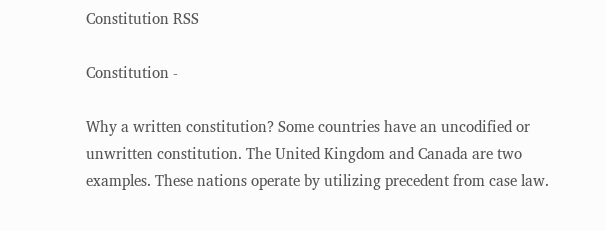Constitution RSS

Constitution -

Why a written constitution? Some countries have an uncodified or unwritten constitution. The United Kingdom and Canada are two examples. These nations operate by utilizing precedent from case law.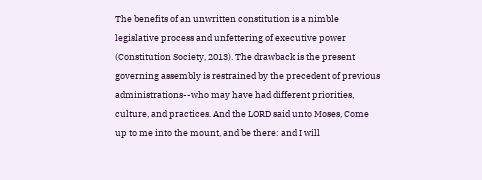The benefits of an unwritten constitution is a nimble legislative process and unfettering of executive power (Constitution Society, 2013). The drawback is the present governing assembly is restrained by the precedent of previous administrations--who may have had different priorities, culture, and practices. And the LORD said unto Moses, Come up to me into the mount, and be there: and I will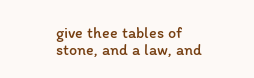give thee tables of stone, and a law, and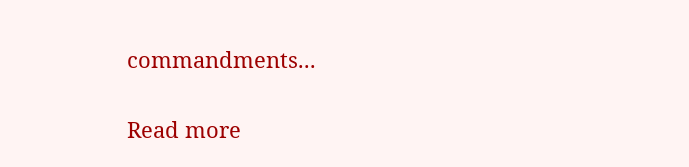commandments...

Read more